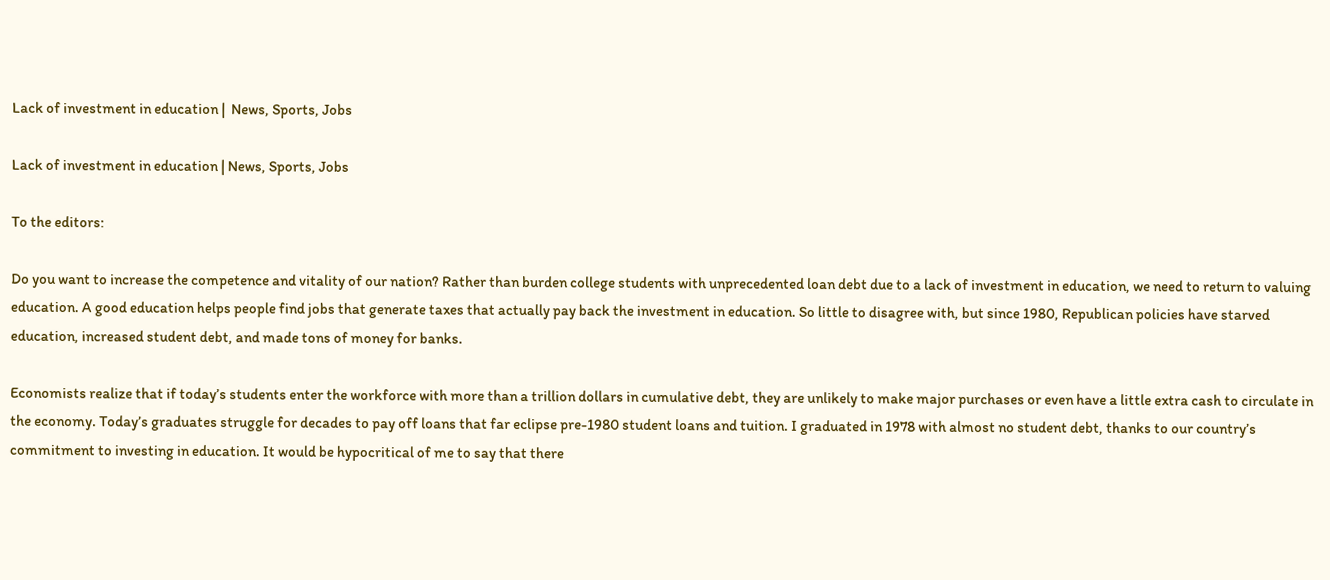Lack of investment in education |  News, Sports, Jobs

Lack of investment in education | News, Sports, Jobs

To the editors:

Do you want to increase the competence and vitality of our nation? Rather than burden college students with unprecedented loan debt due to a lack of investment in education, we need to return to valuing education. A good education helps people find jobs that generate taxes that actually pay back the investment in education. So little to disagree with, but since 1980, Republican policies have starved education, increased student debt, and made tons of money for banks.

Economists realize that if today’s students enter the workforce with more than a trillion dollars in cumulative debt, they are unlikely to make major purchases or even have a little extra cash to circulate in the economy. Today’s graduates struggle for decades to pay off loans that far eclipse pre-1980 student loans and tuition. I graduated in 1978 with almost no student debt, thanks to our country’s commitment to investing in education. It would be hypocritical of me to say that there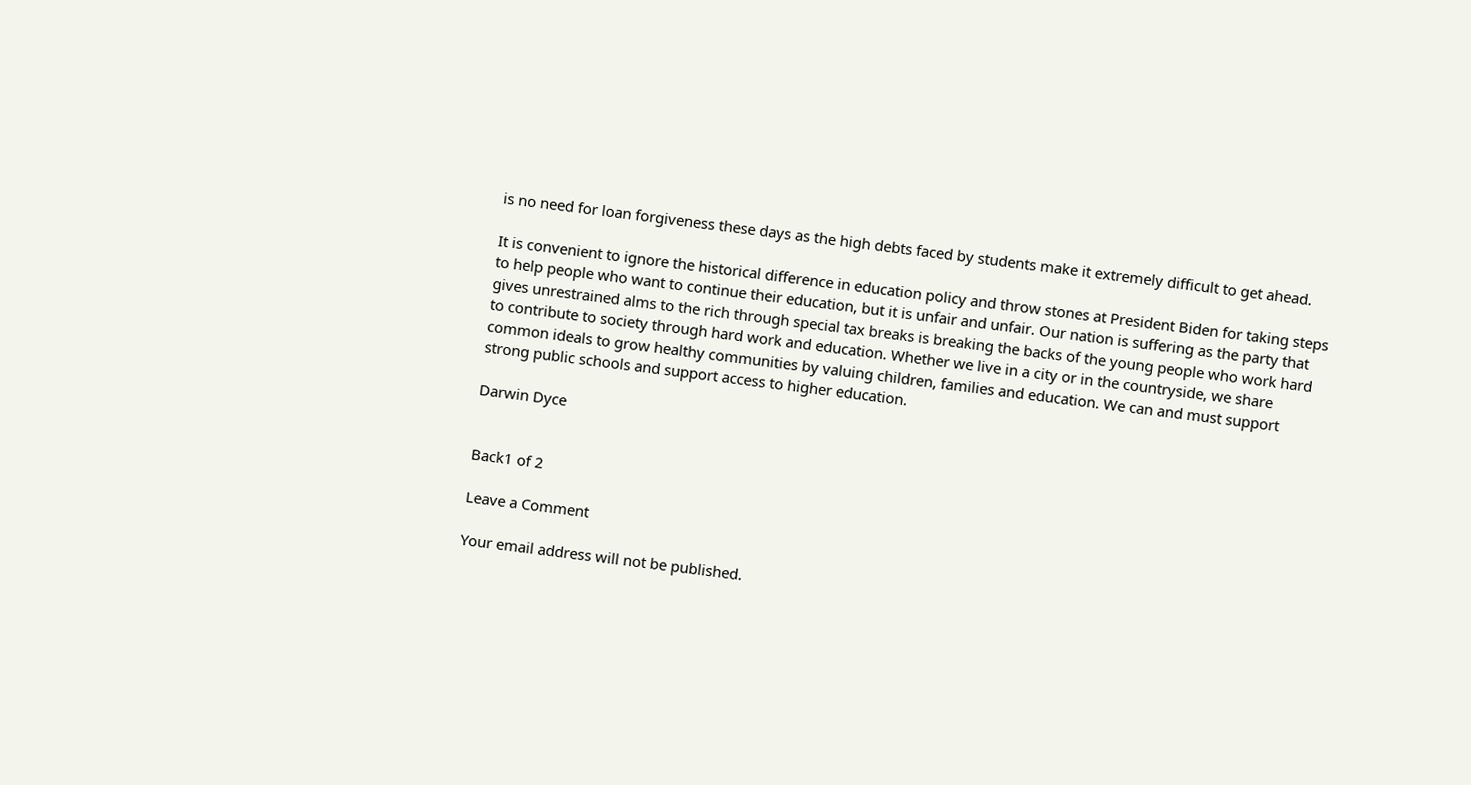is no need for loan forgiveness these days as the high debts faced by students make it extremely difficult to get ahead.

It is convenient to ignore the historical difference in education policy and throw stones at President Biden for taking steps to help people who want to continue their education, but it is unfair and unfair. Our nation is suffering as the party that gives unrestrained alms to the rich through special tax breaks is breaking the backs of the young people who work hard to contribute to society through hard work and education. Whether we live in a city or in the countryside, we share common ideals to grow healthy communities by valuing children, families and education. We can and must support strong public schools and support access to higher education.

Darwin Dyce


Back1 of 2

Leave a Comment

Your email address will not be published.